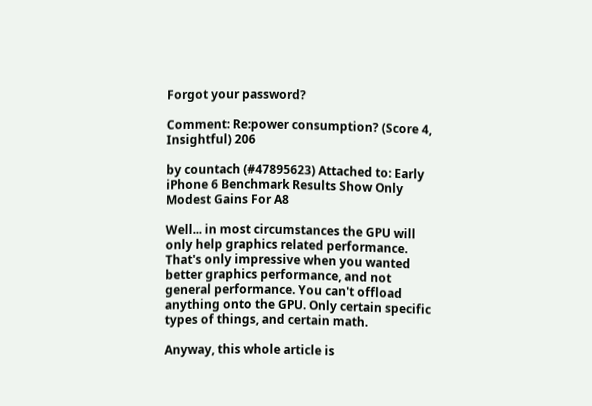Forgot your password?

Comment: Re:power consumption? (Score 4, Insightful) 206

by countach (#47895623) Attached to: Early iPhone 6 Benchmark Results Show Only Modest Gains For A8

Well... in most circumstances the GPU will only help graphics related performance. That's only impressive when you wanted better graphics performance, and not general performance. You can't offload anything onto the GPU. Only certain specific types of things, and certain math.

Anyway, this whole article is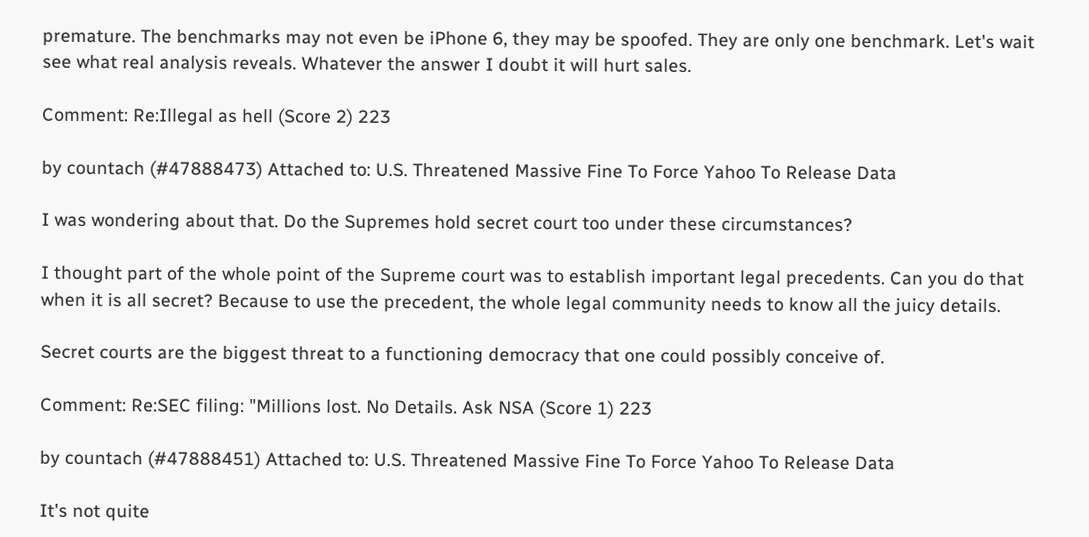premature. The benchmarks may not even be iPhone 6, they may be spoofed. They are only one benchmark. Let's wait see what real analysis reveals. Whatever the answer I doubt it will hurt sales.

Comment: Re:Illegal as hell (Score 2) 223

by countach (#47888473) Attached to: U.S. Threatened Massive Fine To Force Yahoo To Release Data

I was wondering about that. Do the Supremes hold secret court too under these circumstances?

I thought part of the whole point of the Supreme court was to establish important legal precedents. Can you do that when it is all secret? Because to use the precedent, the whole legal community needs to know all the juicy details.

Secret courts are the biggest threat to a functioning democracy that one could possibly conceive of.

Comment: Re:SEC filing: "Millions lost. No Details. Ask NSA (Score 1) 223

by countach (#47888451) Attached to: U.S. Threatened Massive Fine To Force Yahoo To Release Data

It's not quite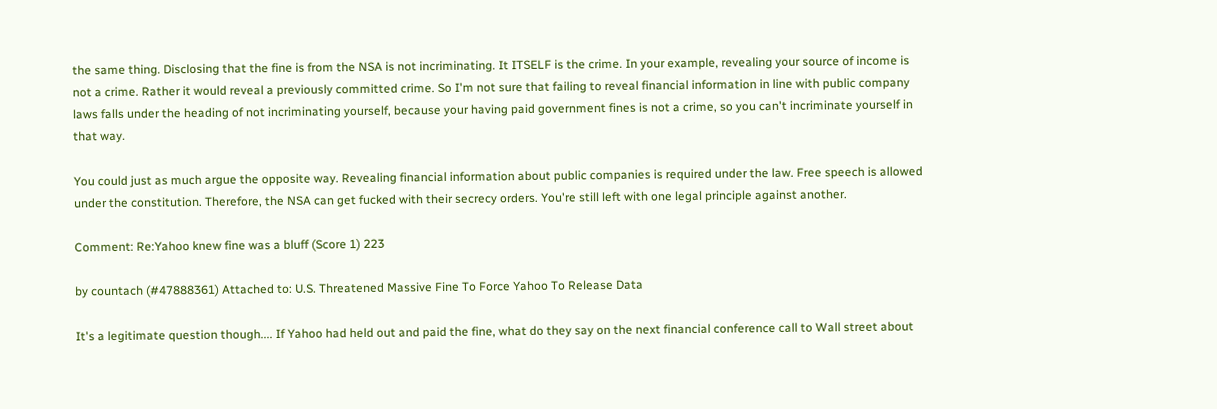the same thing. Disclosing that the fine is from the NSA is not incriminating. It ITSELF is the crime. In your example, revealing your source of income is not a crime. Rather it would reveal a previously committed crime. So I'm not sure that failing to reveal financial information in line with public company laws falls under the heading of not incriminating yourself, because your having paid government fines is not a crime, so you can't incriminate yourself in that way.

You could just as much argue the opposite way. Revealing financial information about public companies is required under the law. Free speech is allowed under the constitution. Therefore, the NSA can get fucked with their secrecy orders. You're still left with one legal principle against another.

Comment: Re:Yahoo knew fine was a bluff (Score 1) 223

by countach (#47888361) Attached to: U.S. Threatened Massive Fine To Force Yahoo To Release Data

It's a legitimate question though.... If Yahoo had held out and paid the fine, what do they say on the next financial conference call to Wall street about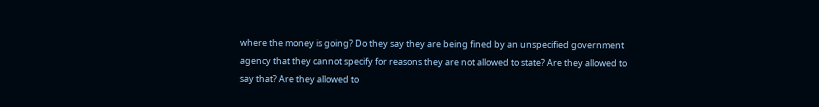where the money is going? Do they say they are being fined by an unspecified government agency that they cannot specify for reasons they are not allowed to state? Are they allowed to say that? Are they allowed to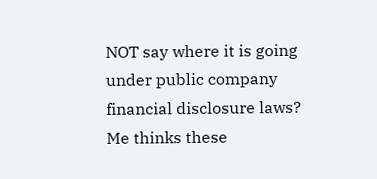NOT say where it is going under public company financial disclosure laws? Me thinks these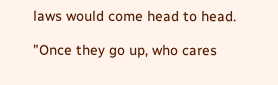laws would come head to head.

"Once they go up, who cares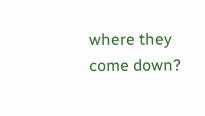where they come down?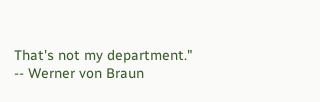That's not my department." -- Werner von Braun